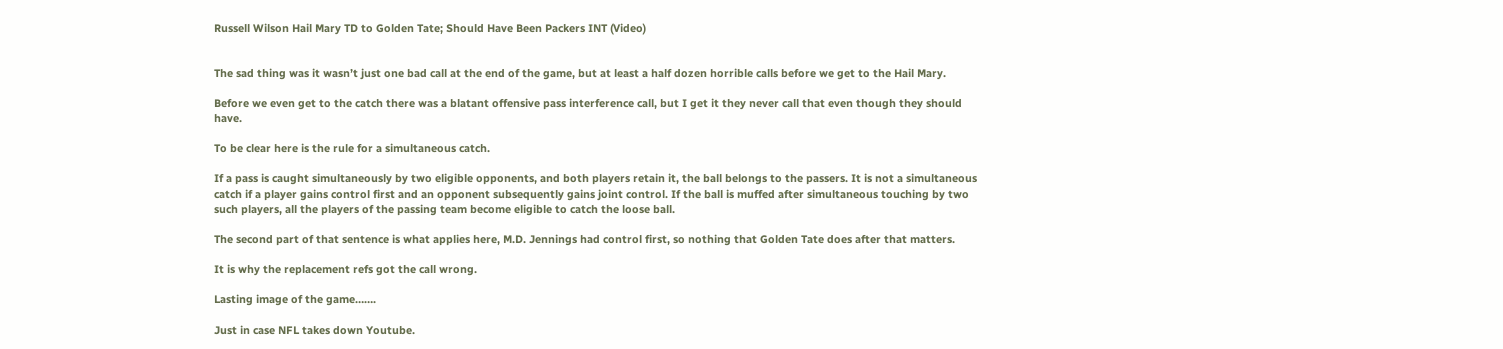Russell Wilson Hail Mary TD to Golden Tate; Should Have Been Packers INT (Video)


The sad thing was it wasn’t just one bad call at the end of the game, but at least a half dozen horrible calls before we get to the Hail Mary.

Before we even get to the catch there was a blatant offensive pass interference call, but I get it they never call that even though they should have.

To be clear here is the rule for a simultaneous catch.

If a pass is caught simultaneously by two eligible opponents, and both players retain it, the ball belongs to the passers. It is not a simultaneous catch if a player gains control first and an opponent subsequently gains joint control. If the ball is muffed after simultaneous touching by two such players, all the players of the passing team become eligible to catch the loose ball.

The second part of that sentence is what applies here, M.D. Jennings had control first, so nothing that Golden Tate does after that matters.

It is why the replacement refs got the call wrong.

Lasting image of the game…….

Just in case NFL takes down Youtube.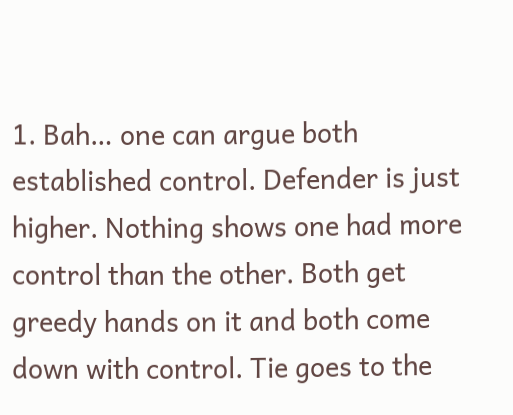1. Bah… one can argue both established control. Defender is just higher. Nothing shows one had more control than the other. Both get greedy hands on it and both come down with control. Tie goes to the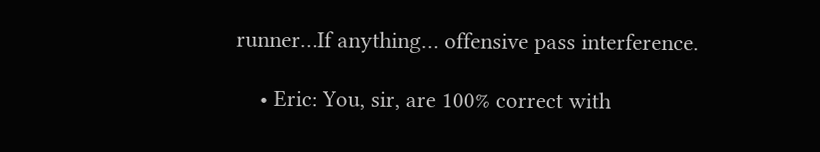runner…If anything… offensive pass interference.

    • Eric: You, sir, are 100% correct with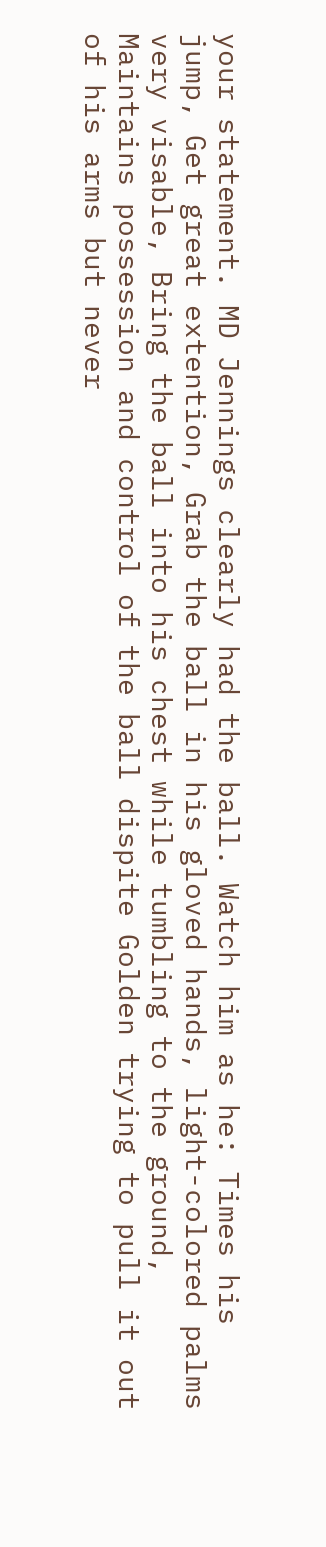your statement. MD Jennings clearly had the ball. Watch him as he: Times his jump, Get great extention, Grab the ball in his gloved hands, light-colored palms very visable, Bring the ball into his chest while tumbling to the ground, Maintains possession and control of the ball dispite Golden trying to pull it out of his arms but never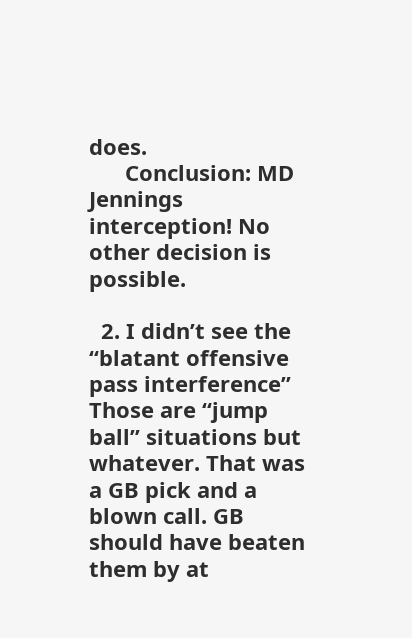does.
      Conclusion: MD Jennings interception! No other decision is possible.

  2. I didn’t see the “blatant offensive pass interference” Those are “jump ball” situations but whatever. That was a GB pick and a blown call. GB should have beaten them by at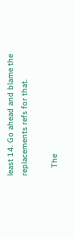least 14. Go ahead and blame the replacements refs for that.

    The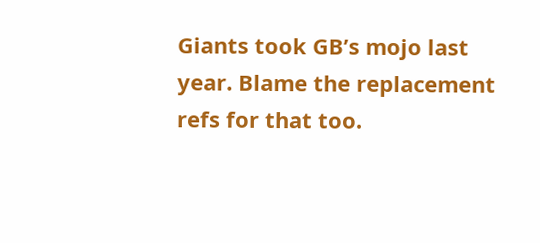Giants took GB’s mojo last year. Blame the replacement refs for that too.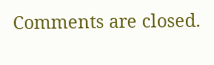Comments are closed.